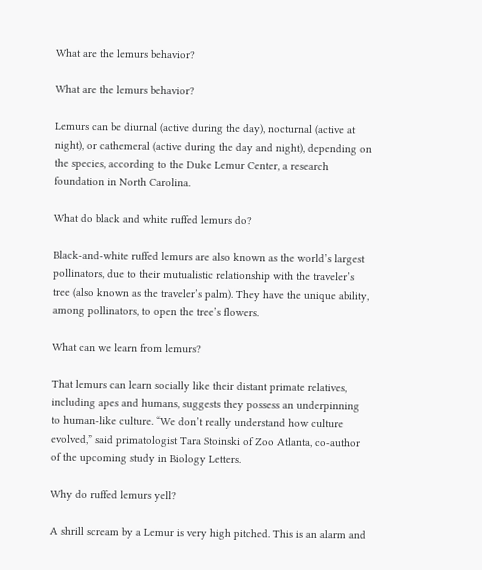What are the lemurs behavior?

What are the lemurs behavior?

Lemurs can be diurnal (active during the day), nocturnal (active at night), or cathemeral (active during the day and night), depending on the species, according to the Duke Lemur Center, a research foundation in North Carolina.

What do black and white ruffed lemurs do?

Black-and-white ruffed lemurs are also known as the world’s largest pollinators, due to their mutualistic relationship with the traveler’s tree (also known as the traveler’s palm). They have the unique ability, among pollinators, to open the tree’s flowers.

What can we learn from lemurs?

That lemurs can learn socially like their distant primate relatives, including apes and humans, suggests they possess an underpinning to human-like culture. “We don’t really understand how culture evolved,” said primatologist Tara Stoinski of Zoo Atlanta, co-author of the upcoming study in Biology Letters.

Why do ruffed lemurs yell?

A shrill scream by a Lemur is very high pitched. This is an alarm and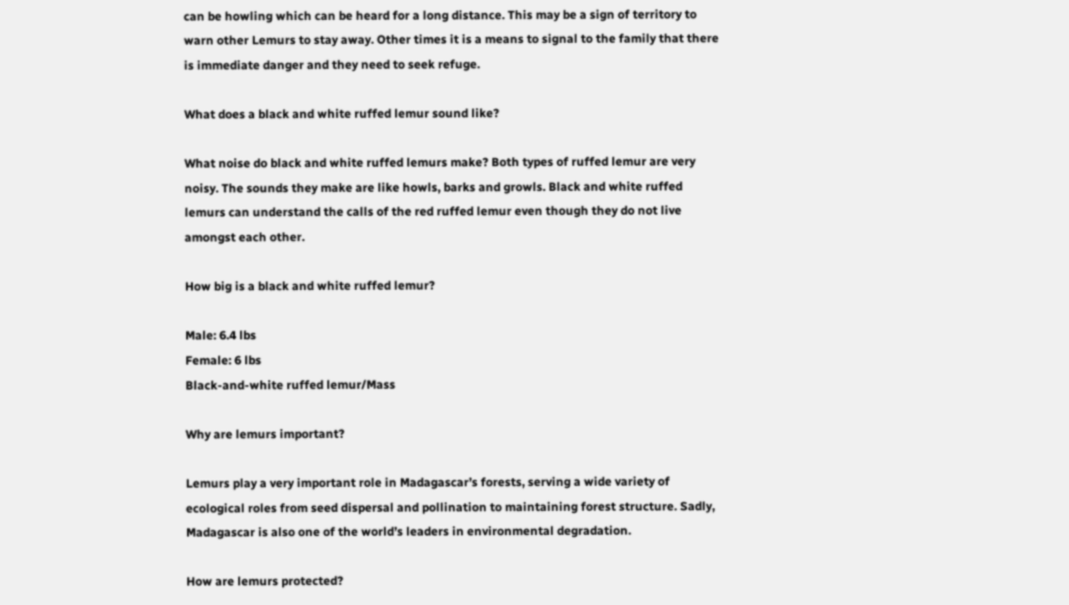can be howling which can be heard for a long distance. This may be a sign of territory to warn other Lemurs to stay away. Other times it is a means to signal to the family that there is immediate danger and they need to seek refuge.

What does a black and white ruffed lemur sound like?

What noise do black and white ruffed lemurs make? Both types of ruffed lemur are very noisy. The sounds they make are like howls, barks and growls. Black and white ruffed lemurs can understand the calls of the red ruffed lemur even though they do not live amongst each other.

How big is a black and white ruffed lemur?

Male: 6.4 lbs
Female: 6 lbs
Black-and-white ruffed lemur/Mass

Why are lemurs important?

Lemurs play a very important role in Madagascar’s forests, serving a wide variety of ecological roles from seed dispersal and pollination to maintaining forest structure. Sadly, Madagascar is also one of the world’s leaders in environmental degradation.

How are lemurs protected?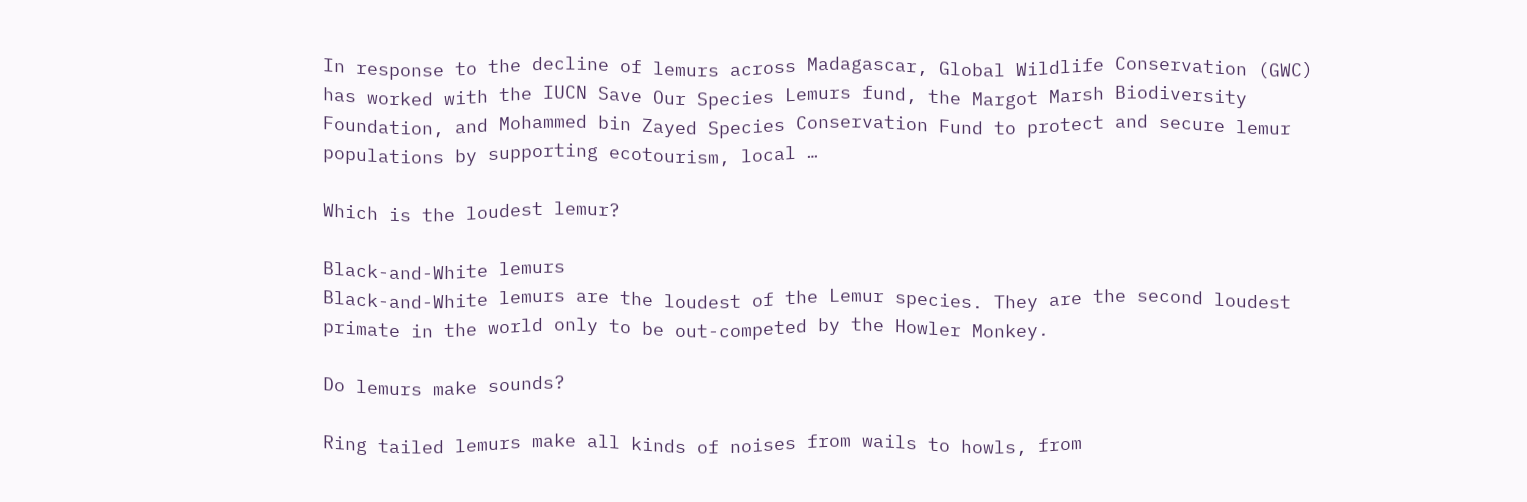In response to the decline of lemurs across Madagascar, Global Wildlife Conservation (GWC) has worked with the IUCN Save Our Species Lemurs fund, the Margot Marsh Biodiversity Foundation, and Mohammed bin Zayed Species Conservation Fund to protect and secure lemur populations by supporting ecotourism, local …

Which is the loudest lemur?

Black-and-White lemurs
Black-and-White lemurs are the loudest of the Lemur species. They are the second loudest primate in the world only to be out-competed by the Howler Monkey.

Do lemurs make sounds?

Ring tailed lemurs make all kinds of noises from wails to howls, from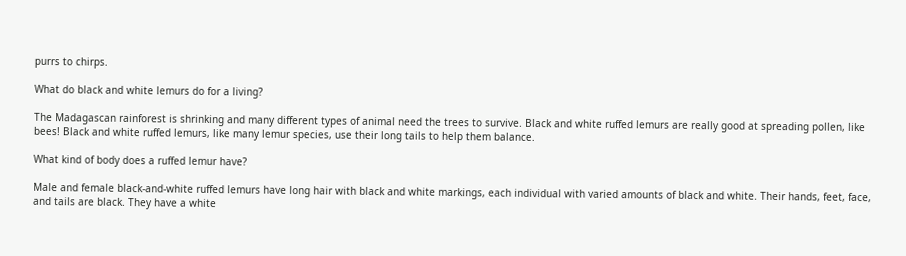purrs to chirps.

What do black and white lemurs do for a living?

The Madagascan rainforest is shrinking and many different types of animal need the trees to survive. Black and white ruffed lemurs are really good at spreading pollen, like bees! Black and white ruffed lemurs, like many lemur species, use their long tails to help them balance.

What kind of body does a ruffed lemur have?

Male and female black-and-white ruffed lemurs have long hair with black and white markings, each individual with varied amounts of black and white. Their hands, feet, face, and tails are black. They have a white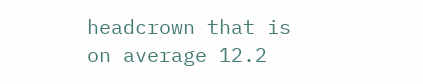headcrown that is on average 12.2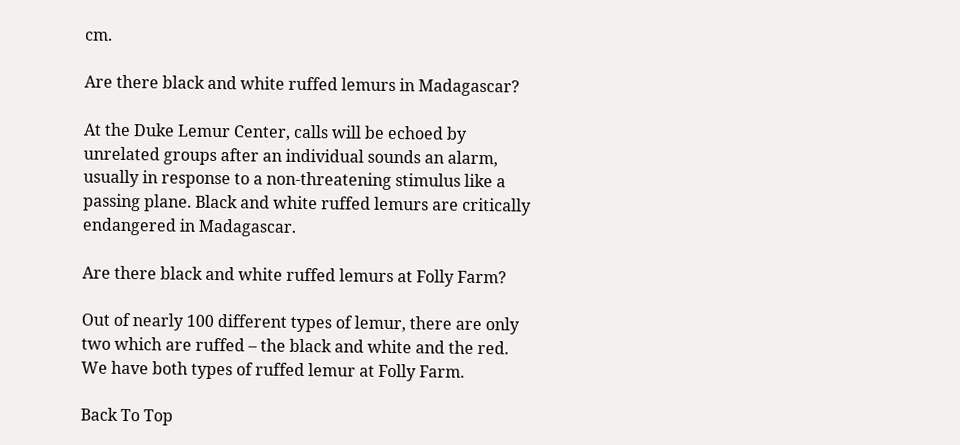cm.

Are there black and white ruffed lemurs in Madagascar?

At the Duke Lemur Center, calls will be echoed by unrelated groups after an individual sounds an alarm, usually in response to a non-threatening stimulus like a passing plane. Black and white ruffed lemurs are critically endangered in Madagascar.

Are there black and white ruffed lemurs at Folly Farm?

Out of nearly 100 different types of lemur, there are only two which are ruffed – the black and white and the red. We have both types of ruffed lemur at Folly Farm.

Back To Top